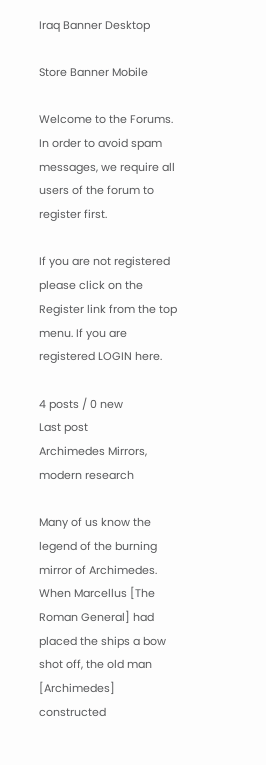Iraq Banner Desktop

Store Banner Mobile

Welcome to the Forums. In order to avoid spam messages, we require all users of the forum to register first.

If you are not registered please click on the Register link from the top menu. If you are registered LOGIN here.

4 posts / 0 new
Last post
Archimedes Mirrors, modern research

Many of us know the legend of the burning mirror of Archimedes. When Marcellus [The Roman General] had placed the ships a bow shot off, the old man [Archimedes] constructed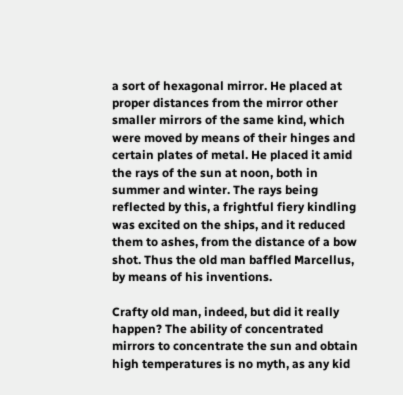a sort of hexagonal mirror. He placed at proper distances from the mirror other smaller mirrors of the same kind, which were moved by means of their hinges and certain plates of metal. He placed it amid the rays of the sun at noon, both in summer and winter. The rays being reflected by this, a frightful fiery kindling was excited on the ships, and it reduced them to ashes, from the distance of a bow shot. Thus the old man baffled Marcellus, by means of his inventions.

Crafty old man, indeed, but did it really happen? The ability of concentrated mirrors to concentrate the sun and obtain high temperatures is no myth, as any kid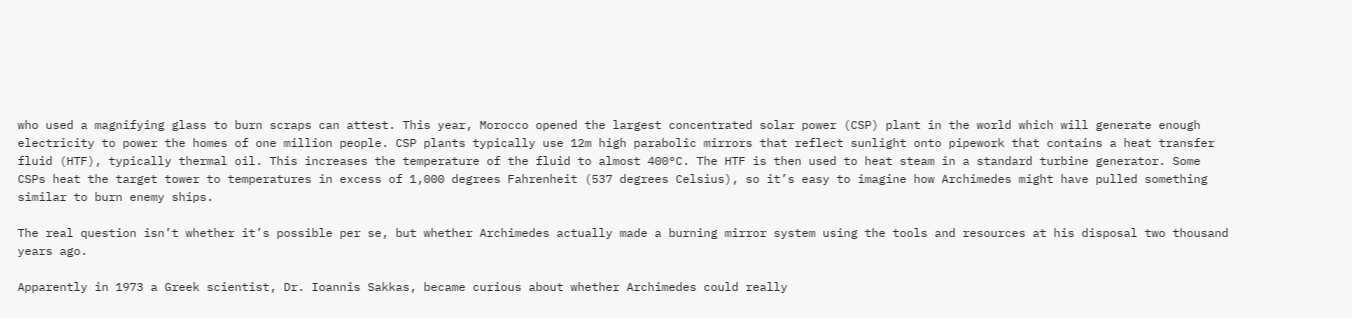who used a magnifying glass to burn scraps can attest. This year, Morocco opened the largest concentrated solar power (CSP) plant in the world which will generate enough electricity to power the homes of one million people. CSP plants typically use 12m high parabolic mirrors that reflect sunlight onto pipework that contains a heat transfer fluid (HTF), typically thermal oil. This increases the temperature of the fluid to almost 400°C. The HTF is then used to heat steam in a standard turbine generator. Some CSPs heat the target tower to temperatures in excess of 1,000 degrees Fahrenheit (537 degrees Celsius), so it’s easy to imagine how Archimedes might have pulled something similar to burn enemy ships.

The real question isn’t whether it’s possible per se, but whether Archimedes actually made a burning mirror system using the tools and resources at his disposal two thousand years ago.

Apparently in 1973 a Greek scientist, Dr. Ioannis Sakkas, became curious about whether Archimedes could really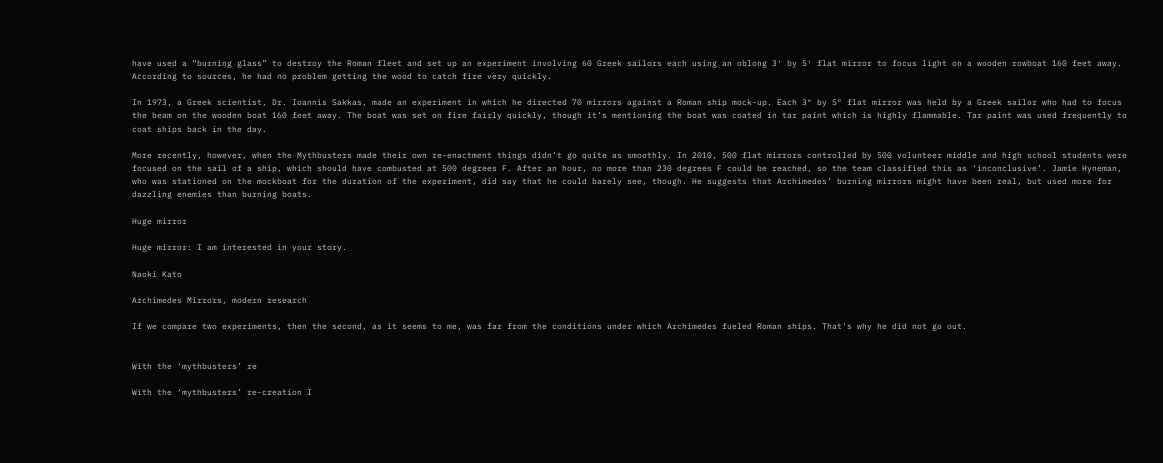have used a “burning glass” to destroy the Roman fleet and set up an experiment involving 60 Greek sailors each using an oblong 3′ by 5′ flat mirror to focus light on a wooden rowboat 160 feet away. According to sources, he had no problem getting the wood to catch fire very quickly.

In 1973, a Greek scientist, Dr. Ioannis Sakkas, made an experiment in which he directed 70 mirrors against a Roman ship mock-up. Each 3″ by 5″ flat mirror was held by a Greek sailor who had to focus the beam on the wooden boat 160 feet away. The boat was set on fire fairly quickly, though it’s mentioning the boat was coated in tar paint which is highly flammable. Tar paint was used frequently to coat ships back in the day.

More recently, however, when the Mythbusters made their own re-enactment things didn’t go quite as smoothly. In 2010, 500 flat mirrors controlled by 500 volunteer middle and high school students were focused on the sail of a ship, which should have combusted at 500 degrees F. After an hour, no more than 230 degrees F could be reached, so the team classified this as ‘inconclusive’. Jamie Hyneman, who was stationed on the mockboat for the duration of the experiment, did say that he could barely see, though. He suggests that Archimedes’ burning mirrors might have been real, but used more for dazzling enemies than burning boats.

Huge mirror

Huge mirror: I am interested in your story.

Naoki Kato

Archimedes Mirrors, modern research

If we compare two experiments, then the second, as it seems to me, was far from the conditions under which Archimedes fueled Roman ships. That's why he did not go out.


With the ‘mythbusters’ re

With the ‘mythbusters’ re-creation I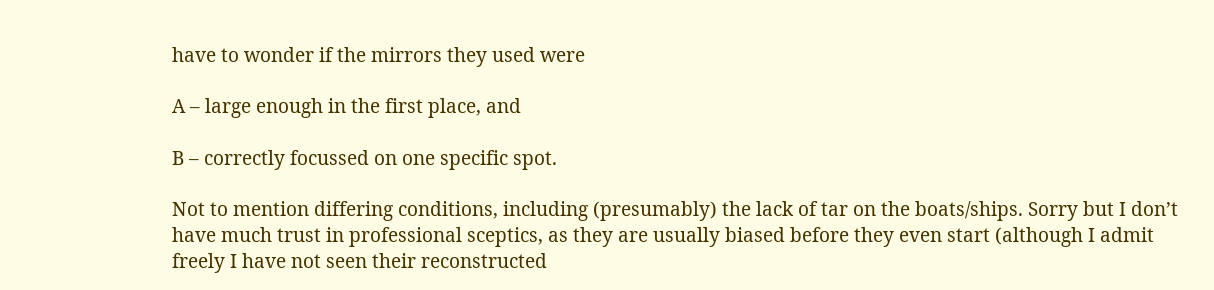have to wonder if the mirrors they used were

A – large enough in the first place, and

B – correctly focussed on one specific spot.

Not to mention differing conditions, including (presumably) the lack of tar on the boats/ships. Sorry but I don’t have much trust in professional sceptics, as they are usually biased before they even start (although I admit freely I have not seen their reconstructed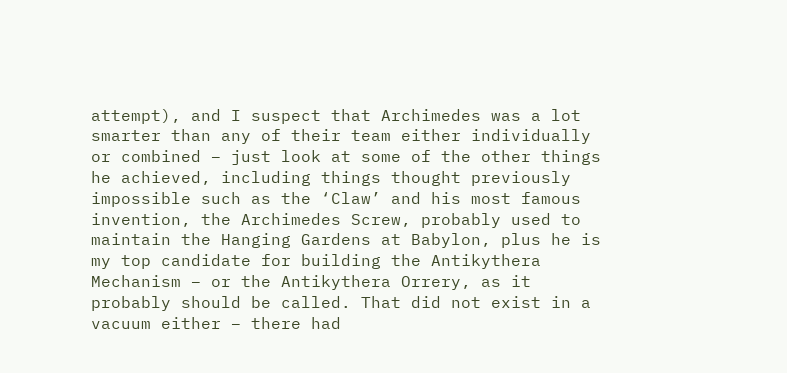attempt), and I suspect that Archimedes was a lot smarter than any of their team either individually or combined – just look at some of the other things he achieved, including things thought previously impossible such as the ‘Claw’ and his most famous invention, the Archimedes Screw, probably used to maintain the Hanging Gardens at Babylon, plus he is my top candidate for building the Antikythera Mechanism – or the Antikythera Orrery, as it probably should be called. That did not exist in a vacuum either – there had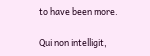to have been more.

Qui non intelligit,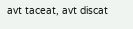avt taceat, avt discat